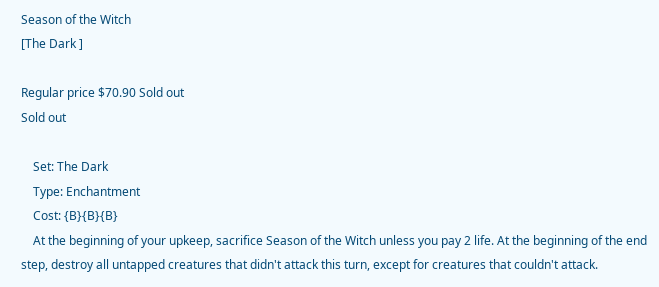Season of the Witch
[The Dark ]

Regular price $70.90 Sold out
Sold out

    Set: The Dark
    Type: Enchantment
    Cost: {B}{B}{B}
    At the beginning of your upkeep, sacrifice Season of the Witch unless you pay 2 life. At the beginning of the end step, destroy all untapped creatures that didn't attack this turn, except for creatures that couldn't attack.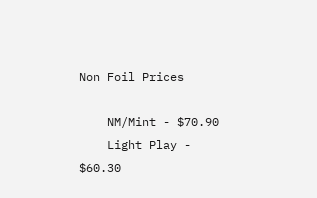Non Foil Prices

    NM/Mint - $70.90
    Light Play - $60.30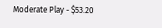Moderate Play - $53.20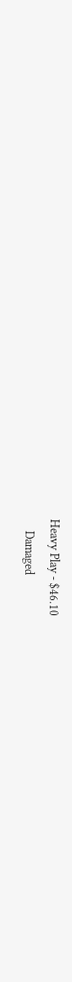Heavy Play - $46.10
    Damaged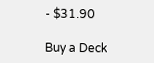- $31.90

Buy a Deck